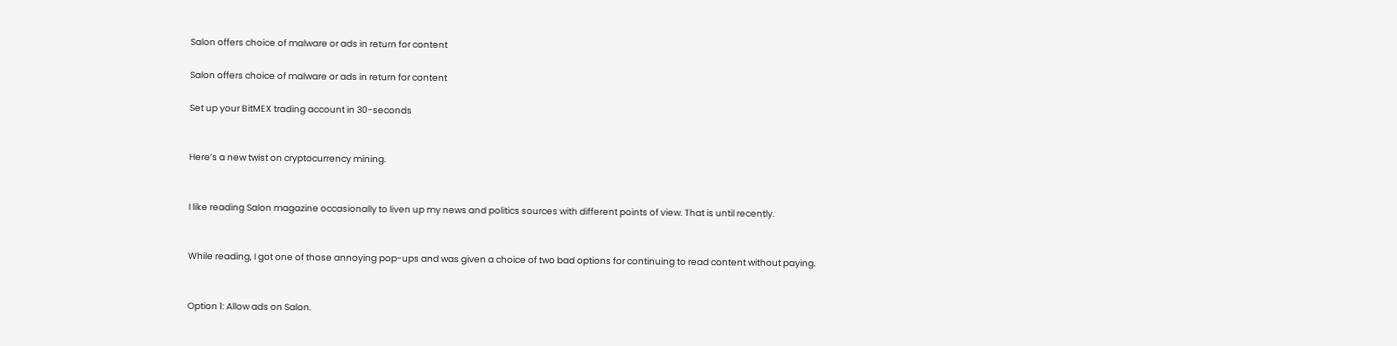Salon offers choice of malware or ads in return for content

Salon offers choice of malware or ads in return for content

Set up your BitMEX trading account in 30-seconds


Here’s a new twist on cryptocurrency mining.


I like reading Salon magazine occasionally to liven up my news and politics sources with different points of view. That is until recently.


While reading, I got one of those annoying pop-ups and was given a choice of two bad options for continuing to read content without paying.


Option 1: Allow ads on Salon.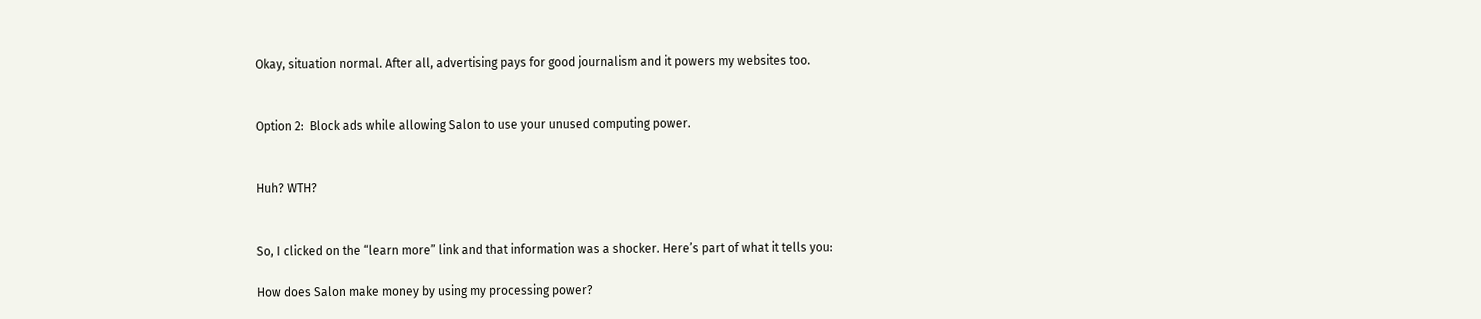Okay, situation normal. After all, advertising pays for good journalism and it powers my websites too.


Option 2:  Block ads while allowing Salon to use your unused computing power.


Huh? WTH?


So, I clicked on the “learn more” link and that information was a shocker. Here’s part of what it tells you:

How does Salon make money by using my processing power?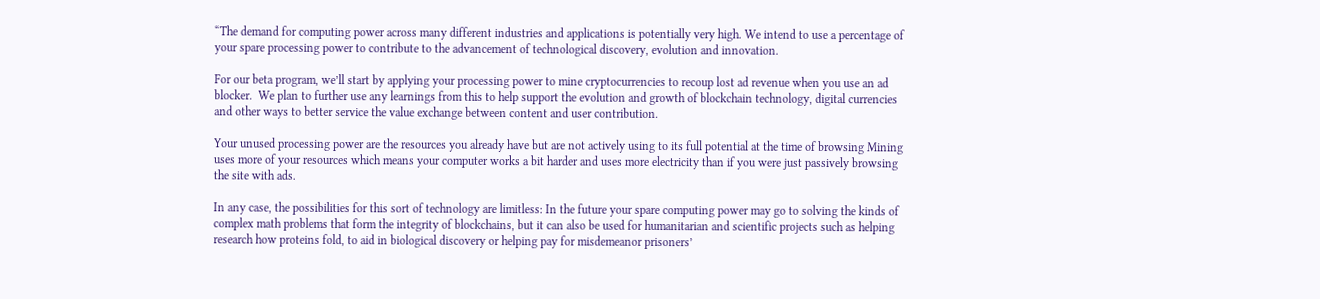“The demand for computing power across many different industries and applications is potentially very high. We intend to use a percentage of your spare processing power to contribute to the advancement of technological discovery, evolution and innovation.

For our beta program, we’ll start by applying your processing power to mine cryptocurrencies to recoup lost ad revenue when you use an ad blocker.  We plan to further use any learnings from this to help support the evolution and growth of blockchain technology, digital currencies and other ways to better service the value exchange between content and user contribution.

Your unused processing power are the resources you already have but are not actively using to its full potential at the time of browsing Mining uses more of your resources which means your computer works a bit harder and uses more electricity than if you were just passively browsing the site with ads.

In any case, the possibilities for this sort of technology are limitless: In the future your spare computing power may go to solving the kinds of complex math problems that form the integrity of blockchains, but it can also be used for humanitarian and scientific projects such as helping research how proteins fold, to aid in biological discovery or helping pay for misdemeanor prisoners’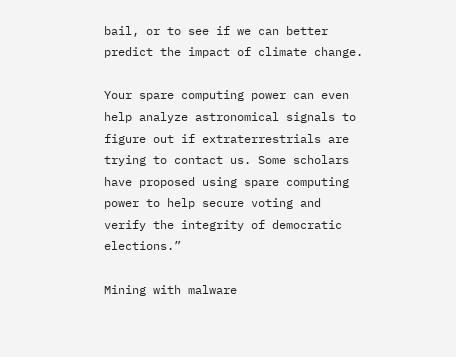bail, or to see if we can better predict the impact of climate change.

Your spare computing power can even help analyze astronomical signals to figure out if extraterrestrials are trying to contact us. Some scholars have proposed using spare computing power to help secure voting and verify the integrity of democratic elections.”

Mining with malware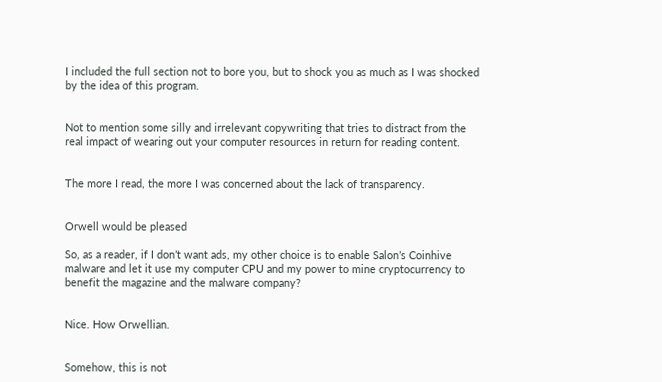I included the full section not to bore you, but to shock you as much as I was shocked by the idea of this program.


Not to mention some silly and irrelevant copywriting that tries to distract from the real impact of wearing out your computer resources in return for reading content.


The more I read, the more I was concerned about the lack of transparency.


Orwell would be pleased

So, as a reader, if I don’t want ads, my other choice is to enable Salon’s Coinhive malware and let it use my computer CPU and my power to mine cryptocurrency to benefit the magazine and the malware company?


Nice. How Orwellian.


Somehow, this is not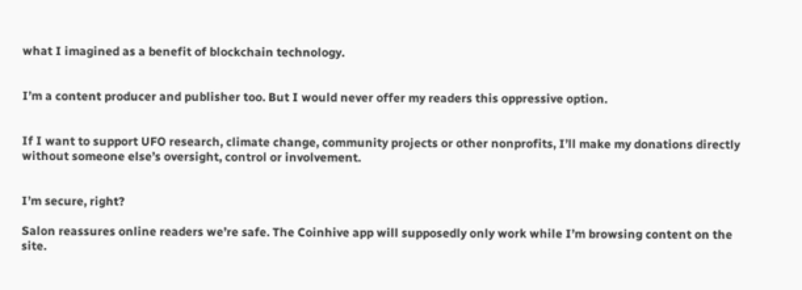what I imagined as a benefit of blockchain technology.


I’m a content producer and publisher too. But I would never offer my readers this oppressive option.


If I want to support UFO research, climate change, community projects or other nonprofits, I’ll make my donations directly without someone else’s oversight, control or involvement.


I’m secure, right?

Salon reassures online readers we’re safe. The Coinhive app will supposedly only work while I’m browsing content on the site.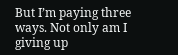But I’m paying three ways. Not only am I giving up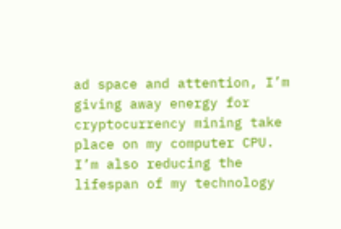ad space and attention, I’m giving away energy for cryptocurrency mining take place on my computer CPU. I’m also reducing the lifespan of my technology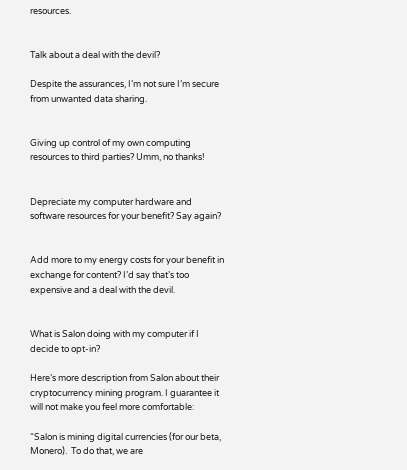resources.


Talk about a deal with the devil?

Despite the assurances, I’m not sure I’m secure from unwanted data sharing.


Giving up control of my own computing resources to third parties? Umm, no thanks!


Depreciate my computer hardware and software resources for your benefit? Say again?


Add more to my energy costs for your benefit in exchange for content? I’d say that’s too expensive and a deal with the devil.


What is Salon doing with my computer if I decide to opt-in?

Here’s more description from Salon about their cryptocurrency mining program. I guarantee it will not make you feel more comfortable:

“Salon is mining digital currencies (for our beta, Monero).  To do that, we are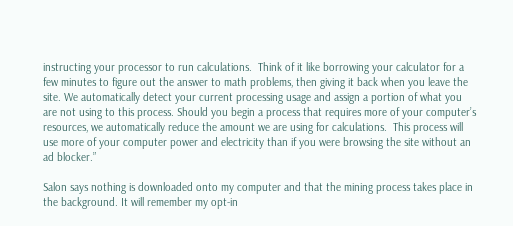instructing your processor to run calculations.  Think of it like borrowing your calculator for a few minutes to figure out the answer to math problems, then giving it back when you leave the site. We automatically detect your current processing usage and assign a portion of what you are not using to this process. Should you begin a process that requires more of your computer’s resources, we automatically reduce the amount we are using for calculations.  This process will use more of your computer power and electricity than if you were browsing the site without an ad blocker.”

Salon says nothing is downloaded onto my computer and that the mining process takes place in the background. It will remember my opt-in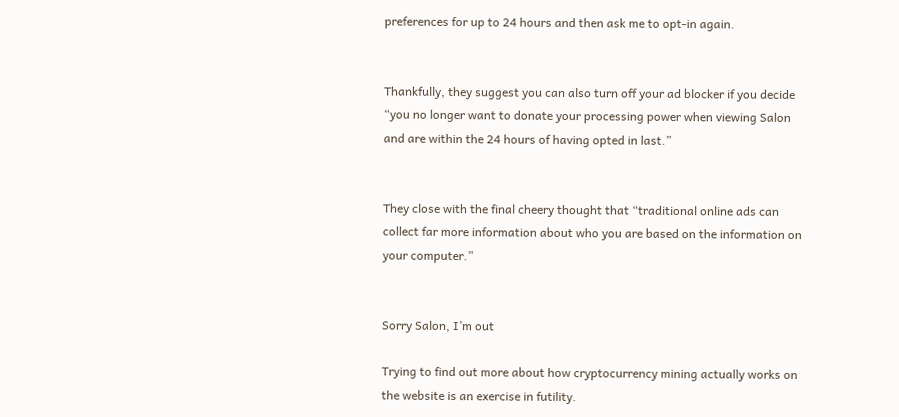preferences for up to 24 hours and then ask me to opt-in again.


Thankfully, they suggest you can also turn off your ad blocker if you decide “you no longer want to donate your processing power when viewing Salon and are within the 24 hours of having opted in last.”


They close with the final cheery thought that “traditional online ads can collect far more information about who you are based on the information on your computer.”


Sorry Salon, I’m out

Trying to find out more about how cryptocurrency mining actually works on the website is an exercise in futility.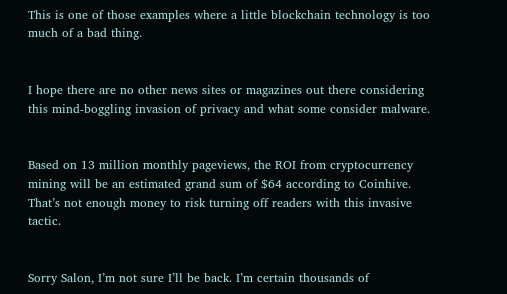This is one of those examples where a little blockchain technology is too much of a bad thing.


I hope there are no other news sites or magazines out there considering this mind-boggling invasion of privacy and what some consider malware.


Based on 13 million monthly pageviews, the ROI from cryptocurrency mining will be an estimated grand sum of $64 according to Coinhive. That’s not enough money to risk turning off readers with this invasive tactic.


Sorry Salon, I’m not sure I’ll be back. I’m certain thousands of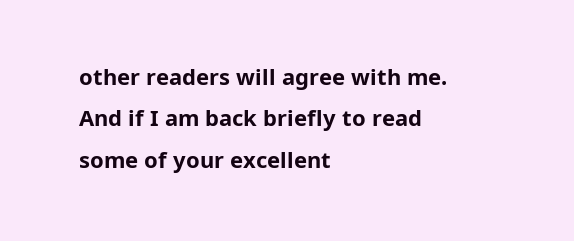other readers will agree with me. And if I am back briefly to read some of your excellent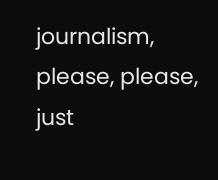journalism, please, please, just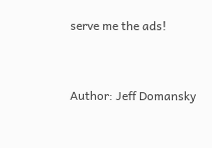serve me the ads!


Author: Jeff Domansky